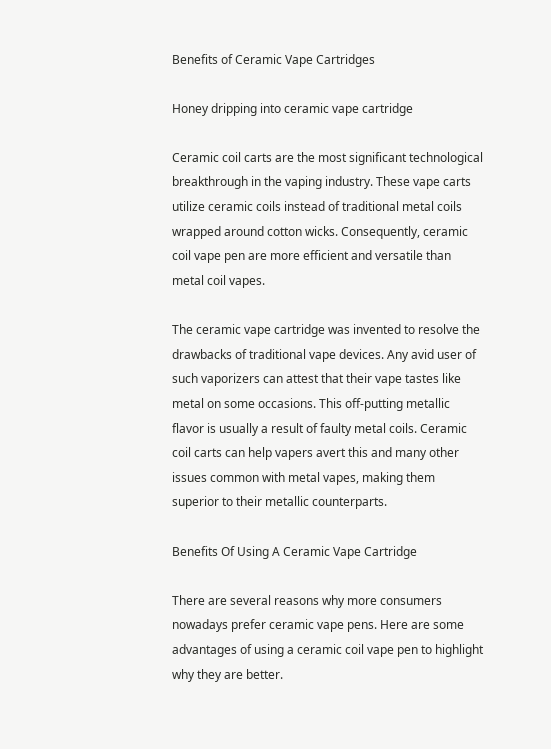Benefits of Ceramic Vape Cartridges

Honey dripping into ceramic vape cartridge

Ceramic coil carts are the most significant technological breakthrough in the vaping industry. These vape carts utilize ceramic coils instead of traditional metal coils wrapped around cotton wicks. Consequently, ceramic coil vape pen are more efficient and versatile than metal coil vapes.

The ceramic vape cartridge was invented to resolve the drawbacks of traditional vape devices. Any avid user of such vaporizers can attest that their vape tastes like metal on some occasions. This off-putting metallic flavor is usually a result of faulty metal coils. Ceramic coil carts can help vapers avert this and many other issues common with metal vapes, making them superior to their metallic counterparts.

Benefits Of Using A Ceramic Vape Cartridge

There are several reasons why more consumers nowadays prefer ceramic vape pens. Here are some advantages of using a ceramic coil vape pen to highlight why they are better.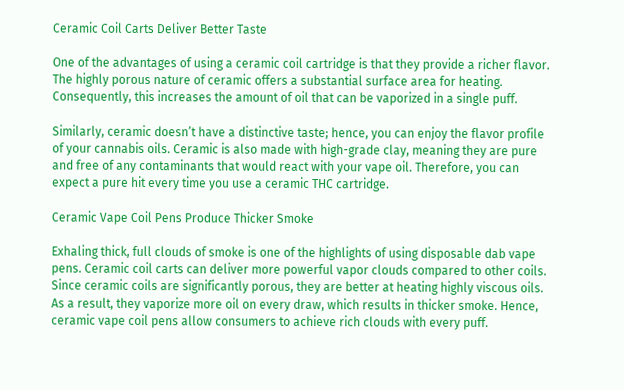Ceramic Coil Carts Deliver Better Taste

One of the advantages of using a ceramic coil cartridge is that they provide a richer flavor. The highly porous nature of ceramic offers a substantial surface area for heating. Consequently, this increases the amount of oil that can be vaporized in a single puff.

Similarly, ceramic doesn’t have a distinctive taste; hence, you can enjoy the flavor profile of your cannabis oils. Ceramic is also made with high-grade clay, meaning they are pure and free of any contaminants that would react with your vape oil. Therefore, you can expect a pure hit every time you use a ceramic THC cartridge.

Ceramic Vape Coil Pens Produce Thicker Smoke

Exhaling thick, full clouds of smoke is one of the highlights of using disposable dab vape pens. Ceramic coil carts can deliver more powerful vapor clouds compared to other coils. Since ceramic coils are significantly porous, they are better at heating highly viscous oils. As a result, they vaporize more oil on every draw, which results in thicker smoke. Hence, ceramic vape coil pens allow consumers to achieve rich clouds with every puff.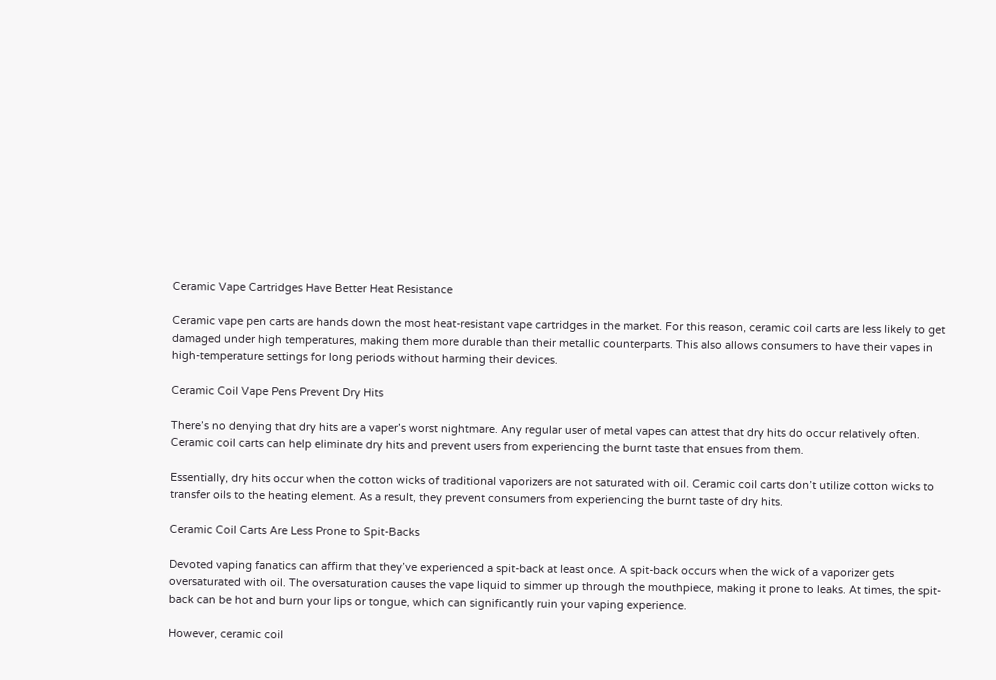Ceramic Vape Cartridges Have Better Heat Resistance

Ceramic vape pen carts are hands down the most heat-resistant vape cartridges in the market. For this reason, ceramic coil carts are less likely to get damaged under high temperatures, making them more durable than their metallic counterparts. This also allows consumers to have their vapes in high-temperature settings for long periods without harming their devices.

Ceramic Coil Vape Pens Prevent Dry Hits

There’s no denying that dry hits are a vaper’s worst nightmare. Any regular user of metal vapes can attest that dry hits do occur relatively often. Ceramic coil carts can help eliminate dry hits and prevent users from experiencing the burnt taste that ensues from them.

Essentially, dry hits occur when the cotton wicks of traditional vaporizers are not saturated with oil. Ceramic coil carts don’t utilize cotton wicks to transfer oils to the heating element. As a result, they prevent consumers from experiencing the burnt taste of dry hits.

Ceramic Coil Carts Are Less Prone to Spit-Backs

Devoted vaping fanatics can affirm that they’ve experienced a spit-back at least once. A spit-back occurs when the wick of a vaporizer gets oversaturated with oil. The oversaturation causes the vape liquid to simmer up through the mouthpiece, making it prone to leaks. At times, the spit-back can be hot and burn your lips or tongue, which can significantly ruin your vaping experience.

However, ceramic coil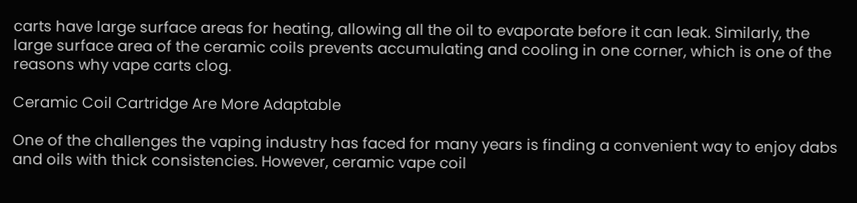carts have large surface areas for heating, allowing all the oil to evaporate before it can leak. Similarly, the large surface area of the ceramic coils prevents accumulating and cooling in one corner, which is one of the reasons why vape carts clog.

Ceramic Coil Cartridge Are More Adaptable

One of the challenges the vaping industry has faced for many years is finding a convenient way to enjoy dabs and oils with thick consistencies. However, ceramic vape coil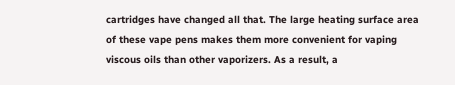cartridges have changed all that. The large heating surface area of these vape pens makes them more convenient for vaping viscous oils than other vaporizers. As a result, a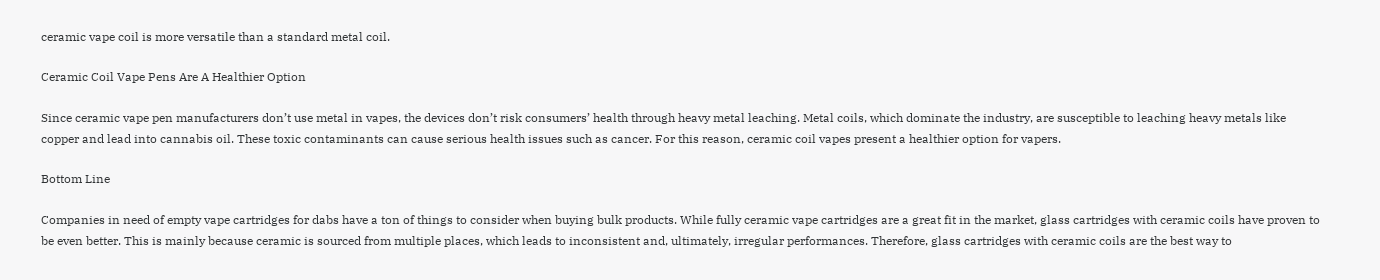ceramic vape coil is more versatile than a standard metal coil.

Ceramic Coil Vape Pens Are A Healthier Option

Since ceramic vape pen manufacturers don’t use metal in vapes, the devices don’t risk consumers’ health through heavy metal leaching. Metal coils, which dominate the industry, are susceptible to leaching heavy metals like copper and lead into cannabis oil. These toxic contaminants can cause serious health issues such as cancer. For this reason, ceramic coil vapes present a healthier option for vapers.

Bottom Line

Companies in need of empty vape cartridges for dabs have a ton of things to consider when buying bulk products. While fully ceramic vape cartridges are a great fit in the market, glass cartridges with ceramic coils have proven to be even better. This is mainly because ceramic is sourced from multiple places, which leads to inconsistent and, ultimately, irregular performances. Therefore, glass cartridges with ceramic coils are the best way to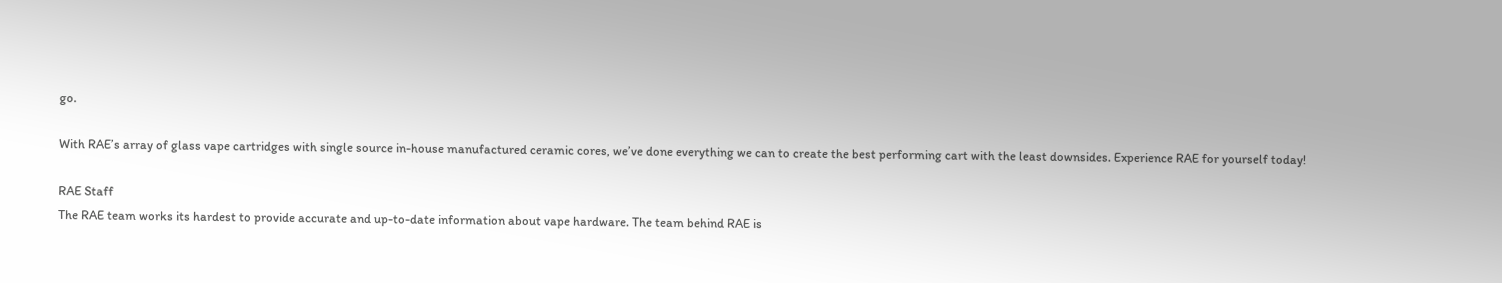go.

With RAE’s array of glass vape cartridges with single source in-house manufactured ceramic cores, we’ve done everything we can to create the best performing cart with the least downsides. Experience RAE for yourself today!

RAE Staff
The RAE team works its hardest to provide accurate and up-to-date information about vape hardware. The team behind RAE is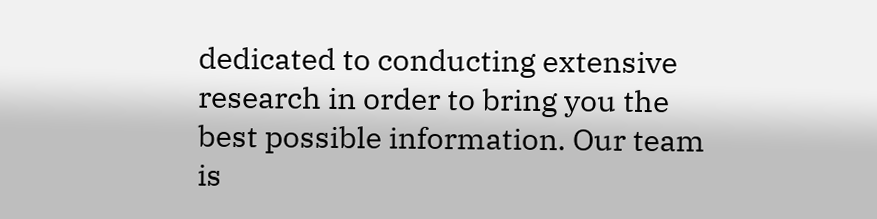dedicated to conducting extensive research in order to bring you the best possible information. Our team is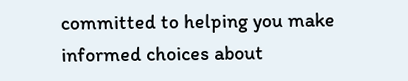committed to helping you make informed choices about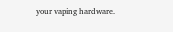your vaping hardware.